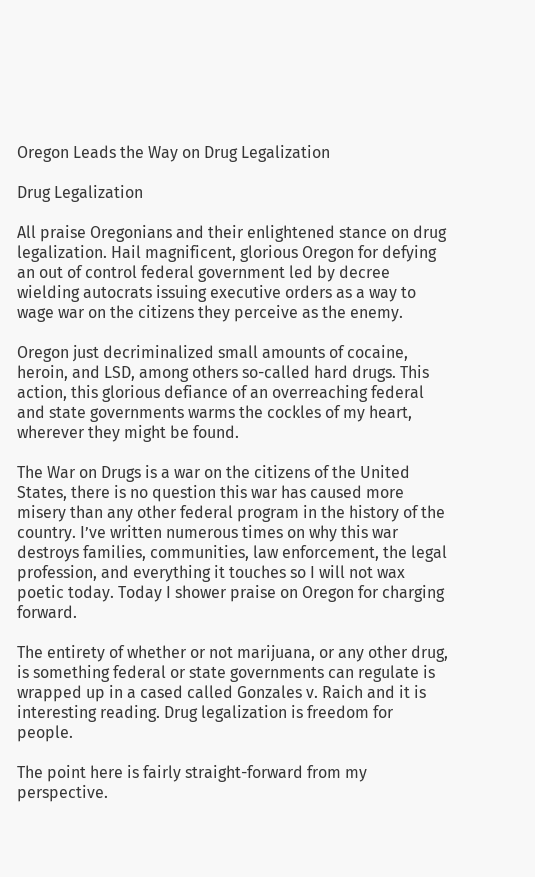Oregon Leads the Way on Drug Legalization

Drug Legalization

All praise Oregonians and their enlightened stance on drug legalization. Hail magnificent, glorious Oregon for defying an out of control federal government led by decree wielding autocrats issuing executive orders as a way to wage war on the citizens they perceive as the enemy.

Oregon just decriminalized small amounts of cocaine, heroin, and LSD, among others so-called hard drugs. This action, this glorious defiance of an overreaching federal and state governments warms the cockles of my heart, wherever they might be found.

The War on Drugs is a war on the citizens of the United States, there is no question this war has caused more misery than any other federal program in the history of the country. I’ve written numerous times on why this war destroys families, communities, law enforcement, the legal profession, and everything it touches so I will not wax poetic today. Today I shower praise on Oregon for charging forward.

The entirety of whether or not marijuana, or any other drug, is something federal or state governments can regulate is wrapped up in a cased called Gonzales v. Raich and it is interesting reading. Drug legalization is freedom for people.

The point here is fairly straight-forward from my perspective.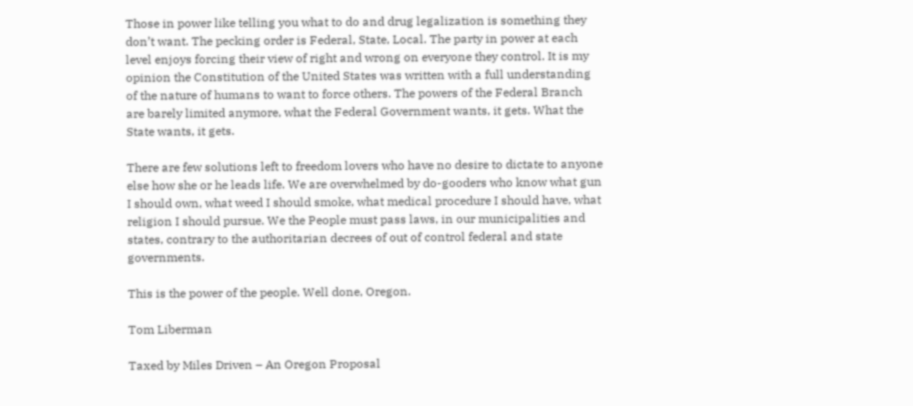Those in power like telling you what to do and drug legalization is something they don’t want. The pecking order is Federal, State, Local. The party in power at each level enjoys forcing their view of right and wrong on everyone they control. It is my opinion the Constitution of the United States was written with a full understanding of the nature of humans to want to force others. The powers of the Federal Branch are barely limited anymore, what the Federal Government wants, it gets. What the State wants, it gets.

There are few solutions left to freedom lovers who have no desire to dictate to anyone else how she or he leads life. We are overwhelmed by do-gooders who know what gun I should own, what weed I should smoke, what medical procedure I should have, what religion I should pursue. We the People must pass laws, in our municipalities and states, contrary to the authoritarian decrees of out of control federal and state governments.

This is the power of the people. Well done, Oregon.

Tom Liberman

Taxed by Miles Driven – An Oregon Proposal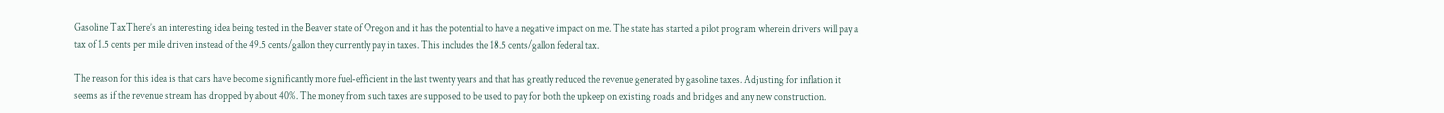Gasoline TaxThere’s an interesting idea being tested in the Beaver state of Oregon and it has the potential to have a negative impact on me. The state has started a pilot program wherein drivers will pay a tax of 1.5 cents per mile driven instead of the 49.5 cents/gallon they currently pay in taxes. This includes the 18.5 cents/gallon federal tax.

The reason for this idea is that cars have become significantly more fuel-efficient in the last twenty years and that has greatly reduced the revenue generated by gasoline taxes. Adjusting for inflation it seems as if the revenue stream has dropped by about 40%. The money from such taxes are supposed to be used to pay for both the upkeep on existing roads and bridges and any new construction.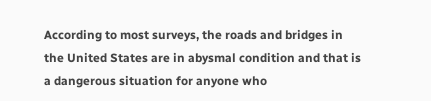According to most surveys, the roads and bridges in the United States are in abysmal condition and that is a dangerous situation for anyone who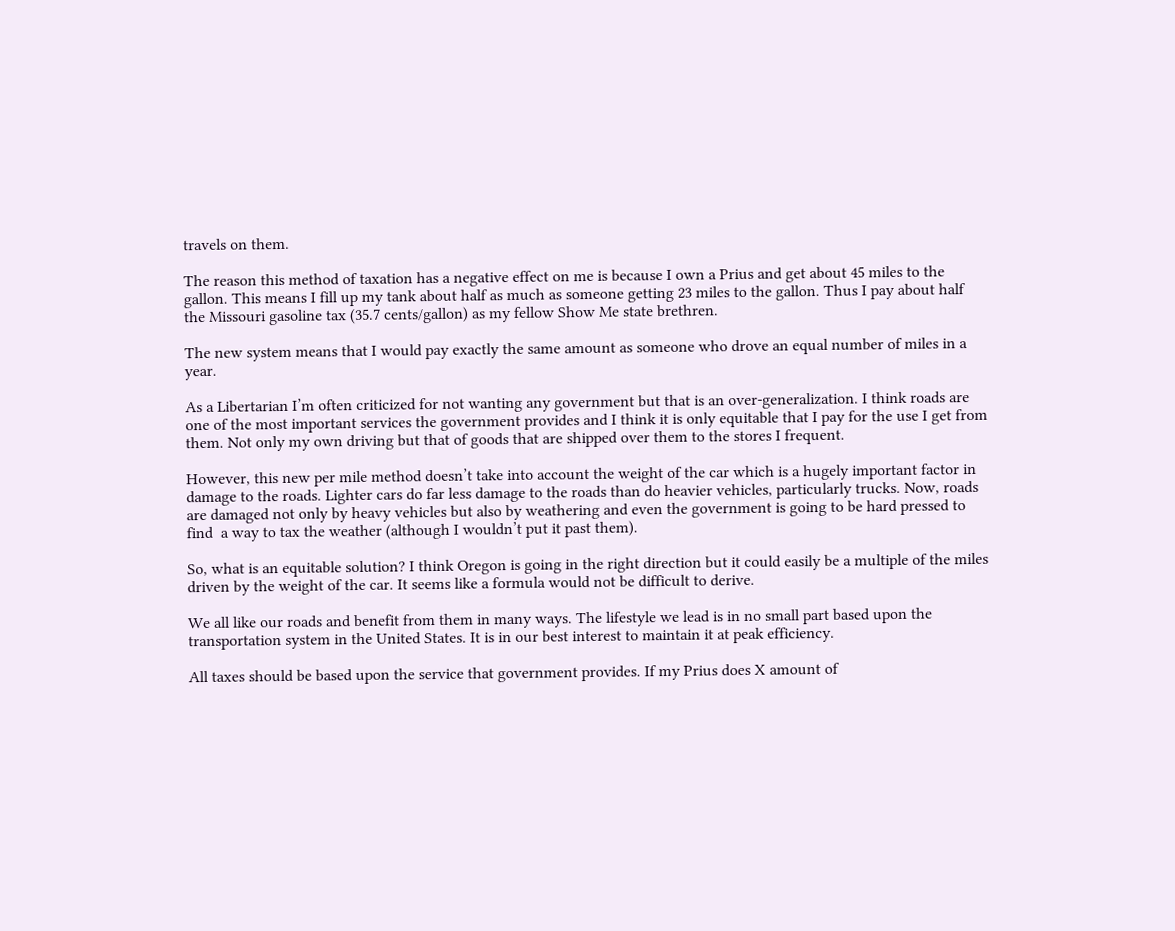travels on them.

The reason this method of taxation has a negative effect on me is because I own a Prius and get about 45 miles to the gallon. This means I fill up my tank about half as much as someone getting 23 miles to the gallon. Thus I pay about half the Missouri gasoline tax (35.7 cents/gallon) as my fellow Show Me state brethren.

The new system means that I would pay exactly the same amount as someone who drove an equal number of miles in a year.

As a Libertarian I’m often criticized for not wanting any government but that is an over-generalization. I think roads are one of the most important services the government provides and I think it is only equitable that I pay for the use I get from them. Not only my own driving but that of goods that are shipped over them to the stores I frequent.

However, this new per mile method doesn’t take into account the weight of the car which is a hugely important factor in damage to the roads. Lighter cars do far less damage to the roads than do heavier vehicles, particularly trucks. Now, roads are damaged not only by heavy vehicles but also by weathering and even the government is going to be hard pressed to find  a way to tax the weather (although I wouldn’t put it past them).

So, what is an equitable solution? I think Oregon is going in the right direction but it could easily be a multiple of the miles driven by the weight of the car. It seems like a formula would not be difficult to derive.

We all like our roads and benefit from them in many ways. The lifestyle we lead is in no small part based upon the transportation system in the United States. It is in our best interest to maintain it at peak efficiency.

All taxes should be based upon the service that government provides. If my Prius does X amount of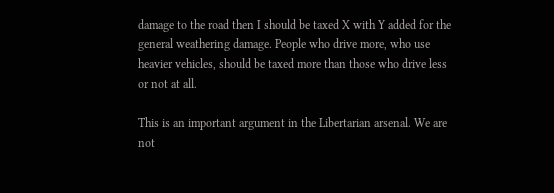damage to the road then I should be taxed X with Y added for the general weathering damage. People who drive more, who use heavier vehicles, should be taxed more than those who drive less or not at all.

This is an important argument in the Libertarian arsenal. We are not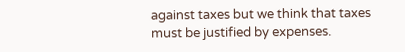against taxes but we think that taxes must be justified by expenses.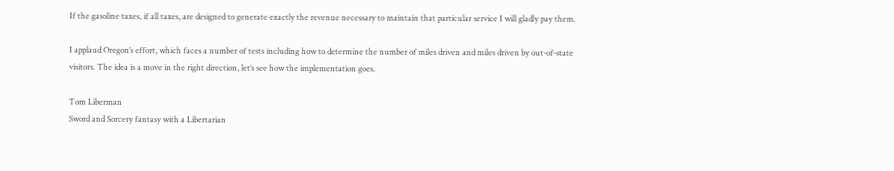If the gasoline taxes, if all taxes, are designed to generate exactly the revenue necessary to maintain that particular service I will gladly pay them.

I applaud Oregon’s effort, which faces a number of tests including how to determine the number of miles driven and miles driven by out-of-state visitors. The idea is a move in the right direction, let’s see how the implementation goes.

Tom Liberman
Sword and Sorcery fantasy with a Libertarian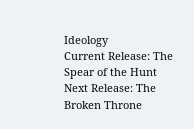Ideology
Current Release: The Spear of the Hunt
Next Release: The Broken Throne